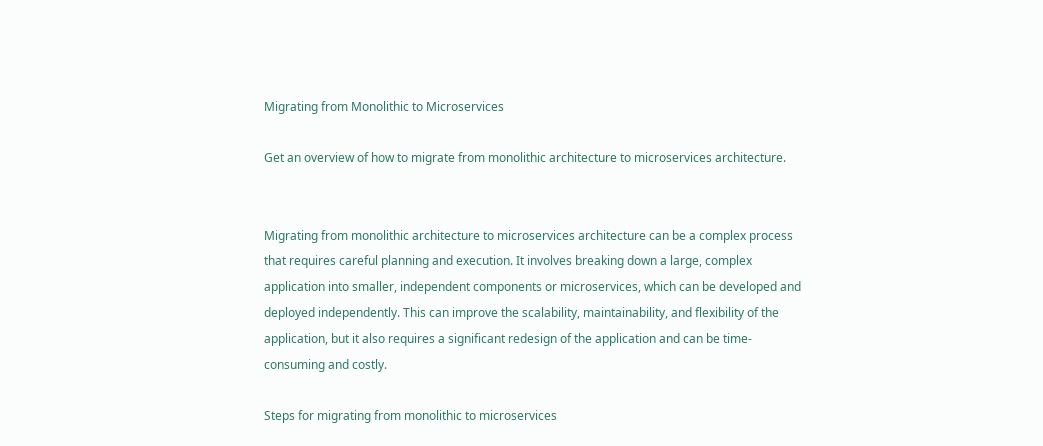Migrating from Monolithic to Microservices

Get an overview of how to migrate from monolithic architecture to microservices architecture.


Migrating from monolithic architecture to microservices architecture can be a complex process that requires careful planning and execution. It involves breaking down a large, complex application into smaller, independent components or microservices, which can be developed and deployed independently. This can improve the scalability, maintainability, and flexibility of the application, but it also requires a significant redesign of the application and can be time-consuming and costly.

Steps for migrating from monolithic to microservices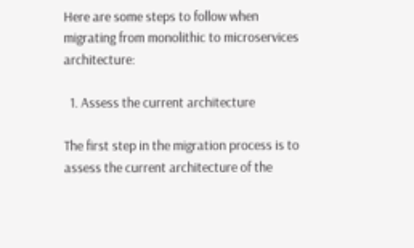Here are some steps to follow when migrating from monolithic to microservices architecture:

  1. Assess the current architecture

The first step in the migration process is to assess the current architecture of the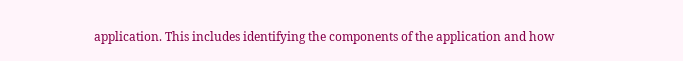application. This includes identifying the components of the application and how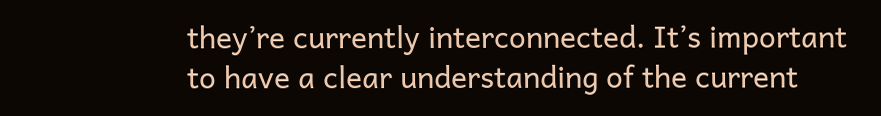they’re currently interconnected. It’s important to have a clear understanding of the current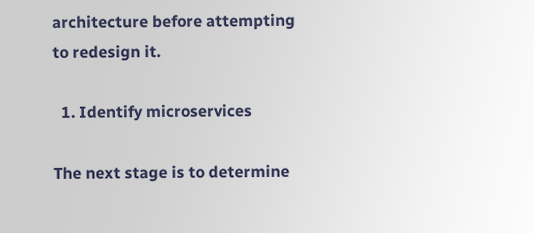architecture before attempting to redesign it.

  1. Identify microservices

The next stage is to determine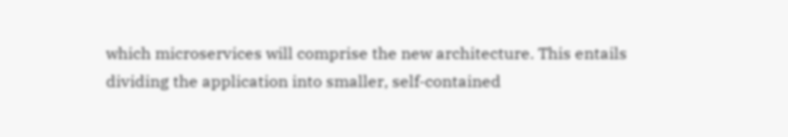which microservices will comprise the new architecture. This entails dividing the application into smaller, self-contained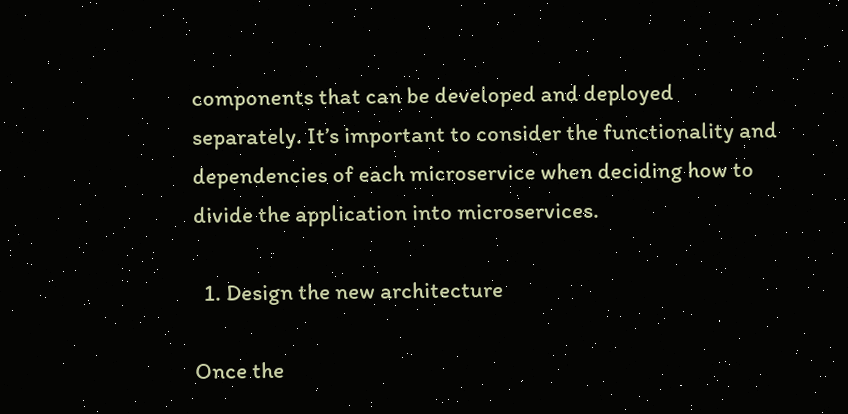components that can be developed and deployed separately. It’s important to consider the functionality and dependencies of each microservice when deciding how to divide the application into microservices.

  1. Design the new architecture

Once the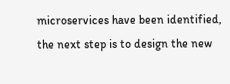microservices have been identified, the next step is to design the new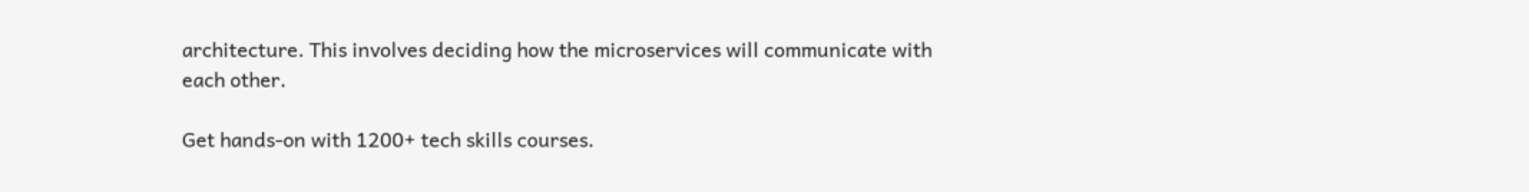architecture. This involves deciding how the microservices will communicate with each other.

Get hands-on with 1200+ tech skills courses.